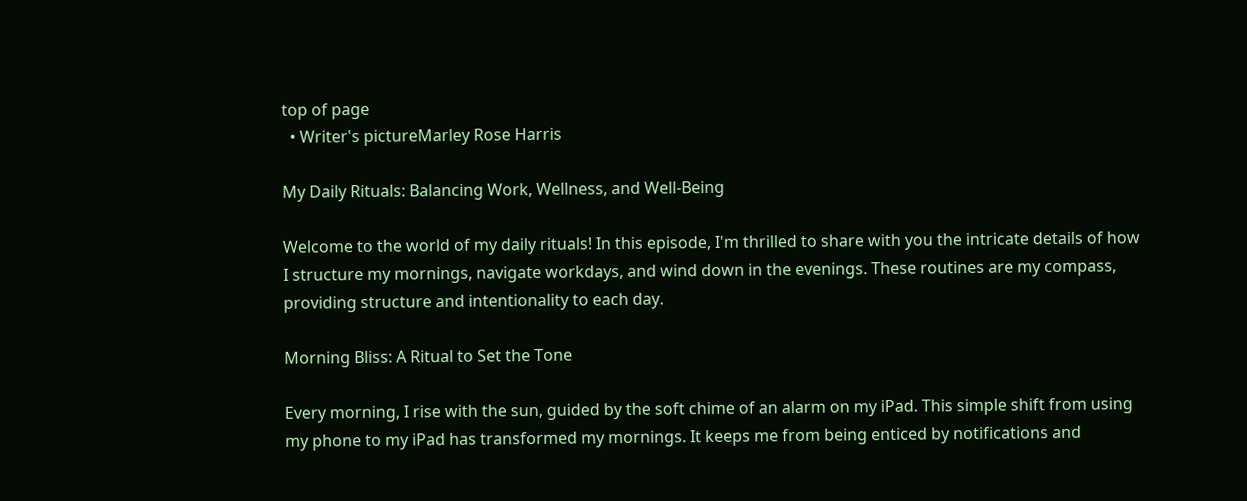top of page
  • Writer's pictureMarley Rose Harris

My Daily Rituals: Balancing Work, Wellness, and Well-Being

Welcome to the world of my daily rituals! In this episode, I'm thrilled to share with you the intricate details of how I structure my mornings, navigate workdays, and wind down in the evenings. These routines are my compass, providing structure and intentionality to each day.

Morning Bliss: A Ritual to Set the Tone

Every morning, I rise with the sun, guided by the soft chime of an alarm on my iPad. This simple shift from using my phone to my iPad has transformed my mornings. It keeps me from being enticed by notifications and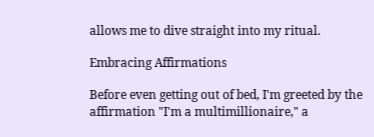allows me to dive straight into my ritual.

Embracing Affirmations

Before even getting out of bed, I'm greeted by the affirmation "I'm a multimillionaire," a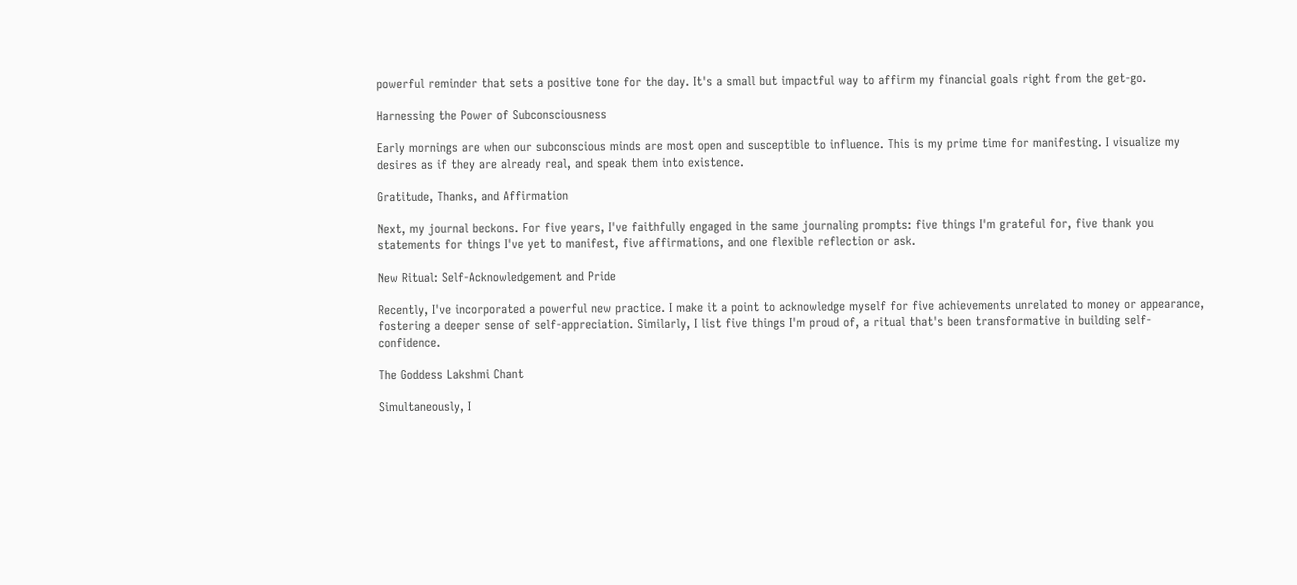powerful reminder that sets a positive tone for the day. It's a small but impactful way to affirm my financial goals right from the get-go.

Harnessing the Power of Subconsciousness

Early mornings are when our subconscious minds are most open and susceptible to influence. This is my prime time for manifesting. I visualize my desires as if they are already real, and speak them into existence.

Gratitude, Thanks, and Affirmation

Next, my journal beckons. For five years, I've faithfully engaged in the same journaling prompts: five things I'm grateful for, five thank you statements for things I've yet to manifest, five affirmations, and one flexible reflection or ask.

New Ritual: Self-Acknowledgement and Pride

Recently, I've incorporated a powerful new practice. I make it a point to acknowledge myself for five achievements unrelated to money or appearance, fostering a deeper sense of self-appreciation. Similarly, I list five things I'm proud of, a ritual that's been transformative in building self-confidence.

The Goddess Lakshmi Chant

Simultaneously, I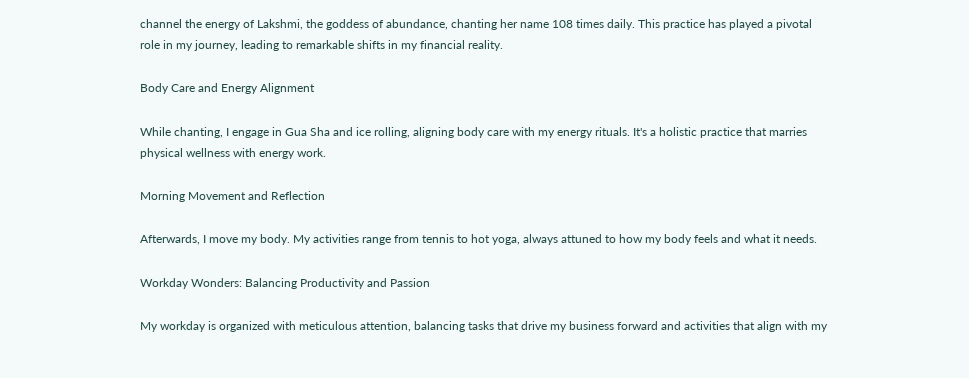channel the energy of Lakshmi, the goddess of abundance, chanting her name 108 times daily. This practice has played a pivotal role in my journey, leading to remarkable shifts in my financial reality.

Body Care and Energy Alignment

While chanting, I engage in Gua Sha and ice rolling, aligning body care with my energy rituals. It's a holistic practice that marries physical wellness with energy work.

Morning Movement and Reflection

Afterwards, I move my body. My activities range from tennis to hot yoga, always attuned to how my body feels and what it needs.

Workday Wonders: Balancing Productivity and Passion

My workday is organized with meticulous attention, balancing tasks that drive my business forward and activities that align with my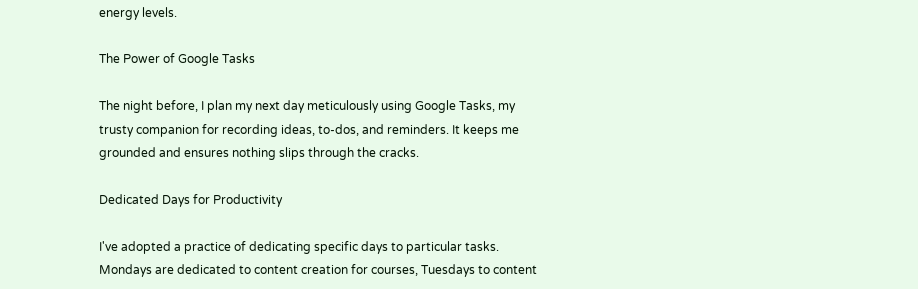energy levels.

The Power of Google Tasks

The night before, I plan my next day meticulously using Google Tasks, my trusty companion for recording ideas, to-dos, and reminders. It keeps me grounded and ensures nothing slips through the cracks.

Dedicated Days for Productivity

I've adopted a practice of dedicating specific days to particular tasks. Mondays are dedicated to content creation for courses, Tuesdays to content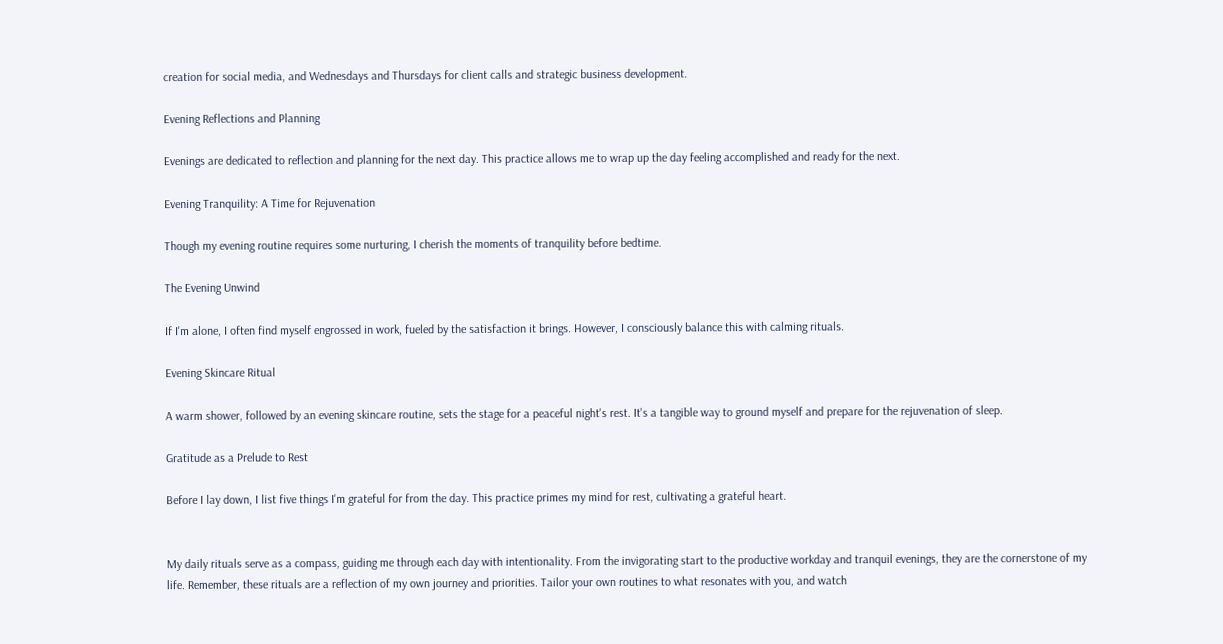creation for social media, and Wednesdays and Thursdays for client calls and strategic business development.

Evening Reflections and Planning

Evenings are dedicated to reflection and planning for the next day. This practice allows me to wrap up the day feeling accomplished and ready for the next.

Evening Tranquility: A Time for Rejuvenation

Though my evening routine requires some nurturing, I cherish the moments of tranquility before bedtime.

The Evening Unwind

If I'm alone, I often find myself engrossed in work, fueled by the satisfaction it brings. However, I consciously balance this with calming rituals.

Evening Skincare Ritual

A warm shower, followed by an evening skincare routine, sets the stage for a peaceful night's rest. It's a tangible way to ground myself and prepare for the rejuvenation of sleep.

Gratitude as a Prelude to Rest

Before I lay down, I list five things I'm grateful for from the day. This practice primes my mind for rest, cultivating a grateful heart.


My daily rituals serve as a compass, guiding me through each day with intentionality. From the invigorating start to the productive workday and tranquil evenings, they are the cornerstone of my life. Remember, these rituals are a reflection of my own journey and priorities. Tailor your own routines to what resonates with you, and watch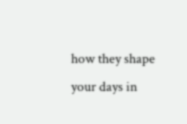how they shape your days in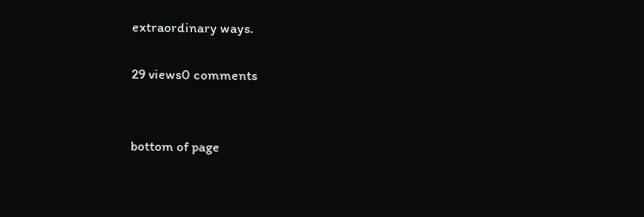extraordinary ways.

29 views0 comments


bottom of page